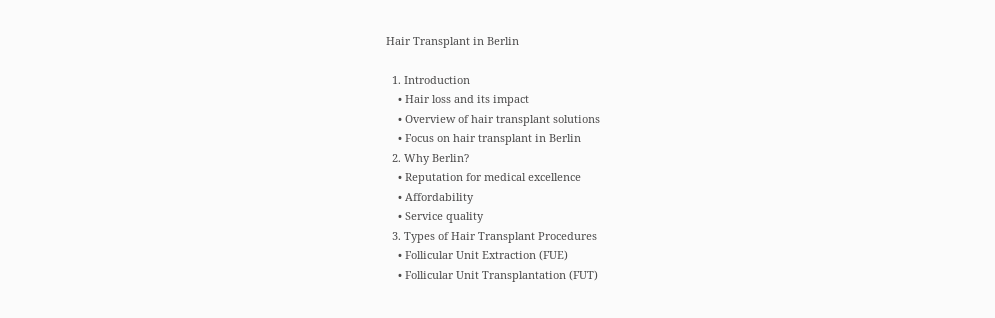Hair Transplant in Berlin

  1. Introduction
    • Hair loss and its impact
    • Overview of hair transplant solutions
    • Focus on hair transplant in Berlin
  2. Why Berlin?
    • Reputation for medical excellence
    • Affordability
    • Service quality
  3. Types of Hair Transplant Procedures
    • Follicular Unit Extraction (FUE)
    • Follicular Unit Transplantation (FUT)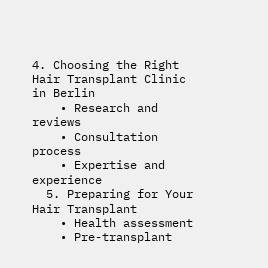4. Choosing the Right Hair Transplant Clinic in Berlin
    • Research and reviews
    • Consultation process
    • Expertise and experience
  5. Preparing for Your Hair Transplant
    • Health assessment
    • Pre-transplant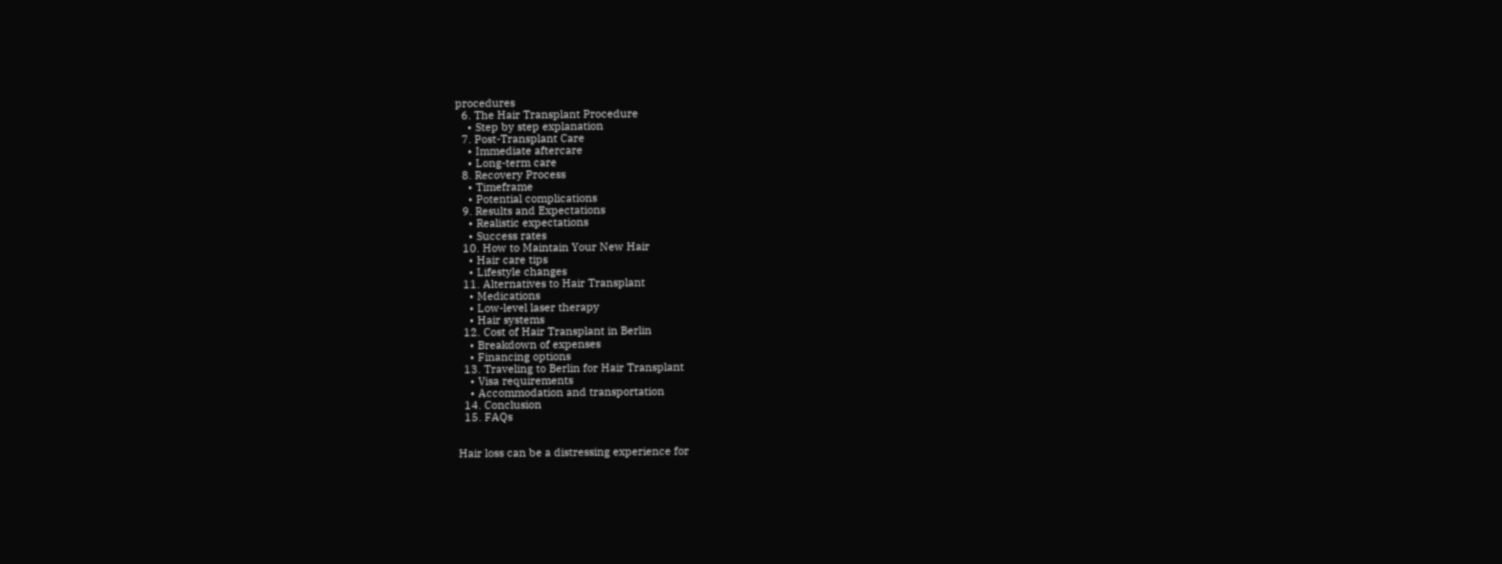procedures
  6. The Hair Transplant Procedure
    • Step by step explanation
  7. Post-Transplant Care
    • Immediate aftercare
    • Long-term care
  8. Recovery Process
    • Timeframe
    • Potential complications
  9. Results and Expectations
    • Realistic expectations
    • Success rates
  10. How to Maintain Your New Hair
    • Hair care tips
    • Lifestyle changes
  11. Alternatives to Hair Transplant
    • Medications
    • Low-level laser therapy
    • Hair systems
  12. Cost of Hair Transplant in Berlin
    • Breakdown of expenses
    • Financing options
  13. Traveling to Berlin for Hair Transplant
    • Visa requirements
    • Accommodation and transportation
  14. Conclusion
  15. FAQs


Hair loss can be a distressing experience for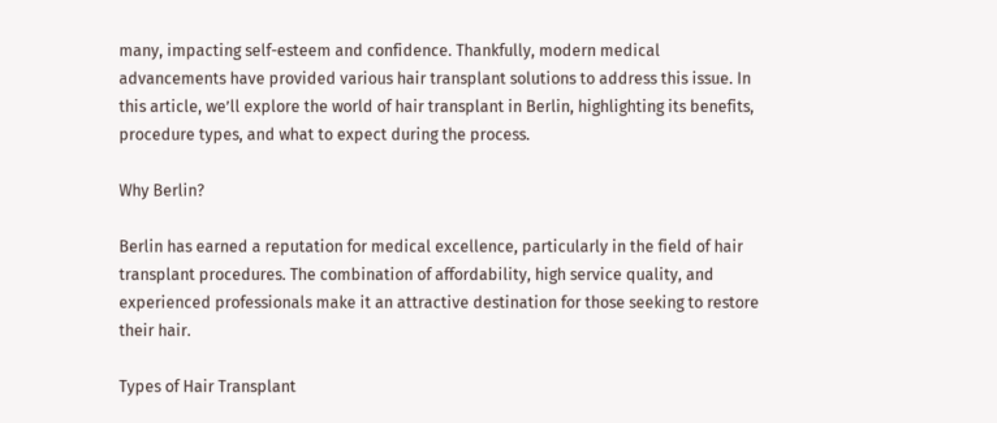many, impacting self-esteem and confidence. Thankfully, modern medical advancements have provided various hair transplant solutions to address this issue. In this article, we’ll explore the world of hair transplant in Berlin, highlighting its benefits, procedure types, and what to expect during the process.

Why Berlin?

Berlin has earned a reputation for medical excellence, particularly in the field of hair transplant procedures. The combination of affordability, high service quality, and experienced professionals make it an attractive destination for those seeking to restore their hair.

Types of Hair Transplant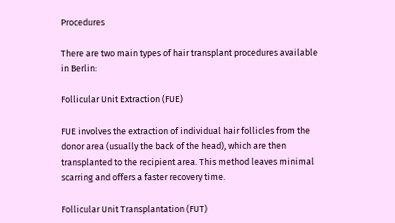Procedures

There are two main types of hair transplant procedures available in Berlin:

Follicular Unit Extraction (FUE)

FUE involves the extraction of individual hair follicles from the donor area (usually the back of the head), which are then transplanted to the recipient area. This method leaves minimal scarring and offers a faster recovery time.

Follicular Unit Transplantation (FUT)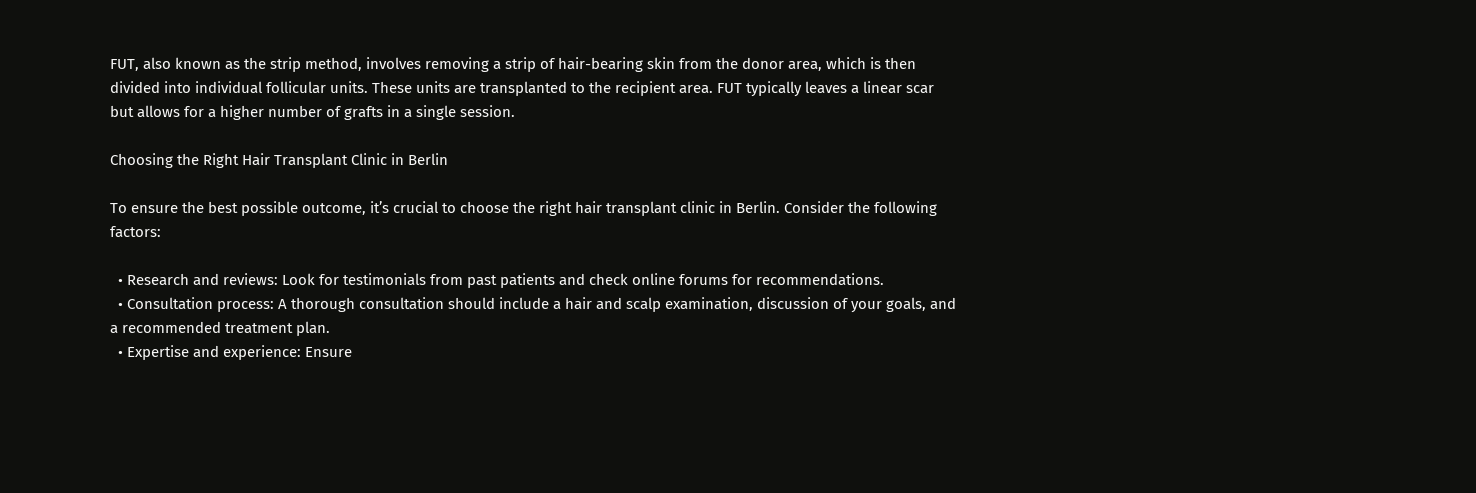FUT, also known as the strip method, involves removing a strip of hair-bearing skin from the donor area, which is then divided into individual follicular units. These units are transplanted to the recipient area. FUT typically leaves a linear scar but allows for a higher number of grafts in a single session.

Choosing the Right Hair Transplant Clinic in Berlin

To ensure the best possible outcome, it’s crucial to choose the right hair transplant clinic in Berlin. Consider the following factors:

  • Research and reviews: Look for testimonials from past patients and check online forums for recommendations.
  • Consultation process: A thorough consultation should include a hair and scalp examination, discussion of your goals, and a recommended treatment plan.
  • Expertise and experience: Ensure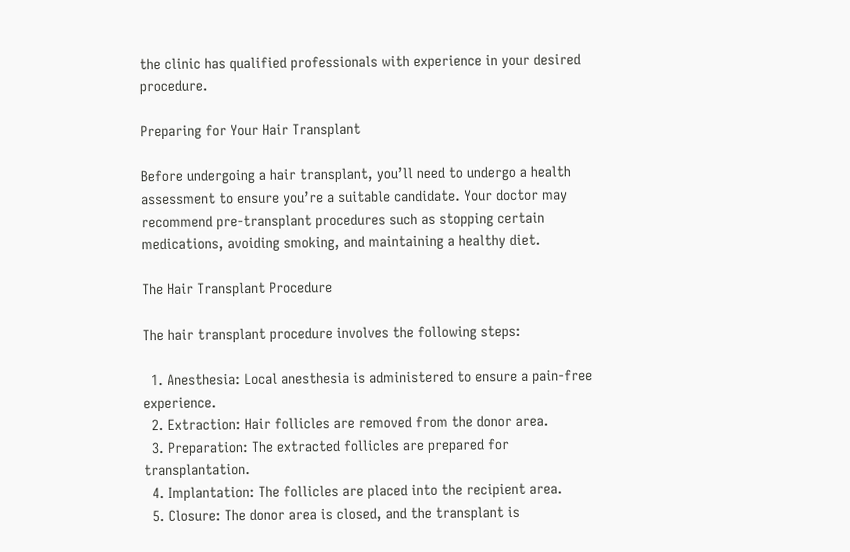the clinic has qualified professionals with experience in your desired procedure.

Preparing for Your Hair Transplant

Before undergoing a hair transplant, you’ll need to undergo a health assessment to ensure you’re a suitable candidate. Your doctor may recommend pre-transplant procedures such as stopping certain medications, avoiding smoking, and maintaining a healthy diet.

The Hair Transplant Procedure

The hair transplant procedure involves the following steps:

  1. Anesthesia: Local anesthesia is administered to ensure a pain-free experience.
  2. Extraction: Hair follicles are removed from the donor area.
  3. Preparation: The extracted follicles are prepared for transplantation.
  4. Implantation: The follicles are placed into the recipient area.
  5. Closure: The donor area is closed, and the transplant is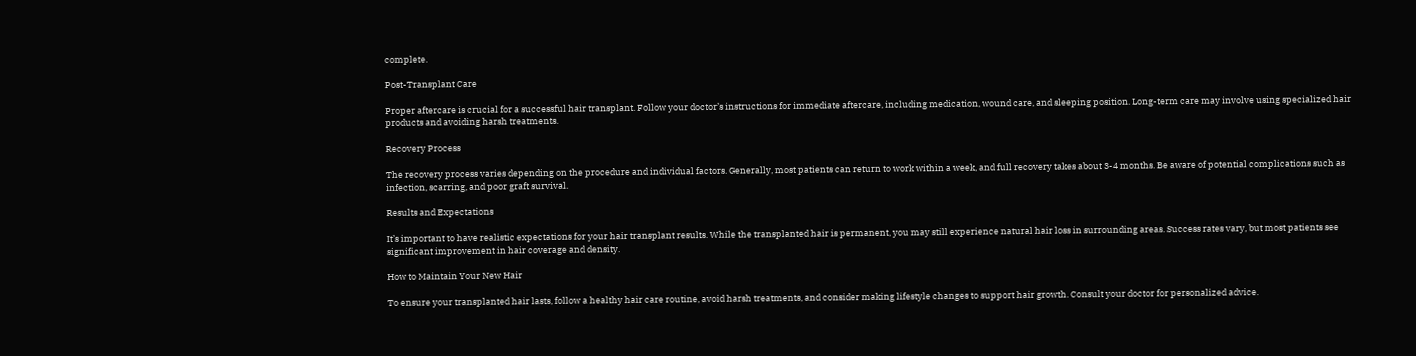complete.

Post-Transplant Care

Proper aftercare is crucial for a successful hair transplant. Follow your doctor’s instructions for immediate aftercare, including medication, wound care, and sleeping position. Long-term care may involve using specialized hair products and avoiding harsh treatments.

Recovery Process

The recovery process varies depending on the procedure and individual factors. Generally, most patients can return to work within a week, and full recovery takes about 3-4 months. Be aware of potential complications such as infection, scarring, and poor graft survival.

Results and Expectations

It’s important to have realistic expectations for your hair transplant results. While the transplanted hair is permanent, you may still experience natural hair loss in surrounding areas. Success rates vary, but most patients see significant improvement in hair coverage and density.

How to Maintain Your New Hair

To ensure your transplanted hair lasts, follow a healthy hair care routine, avoid harsh treatments, and consider making lifestyle changes to support hair growth. Consult your doctor for personalized advice.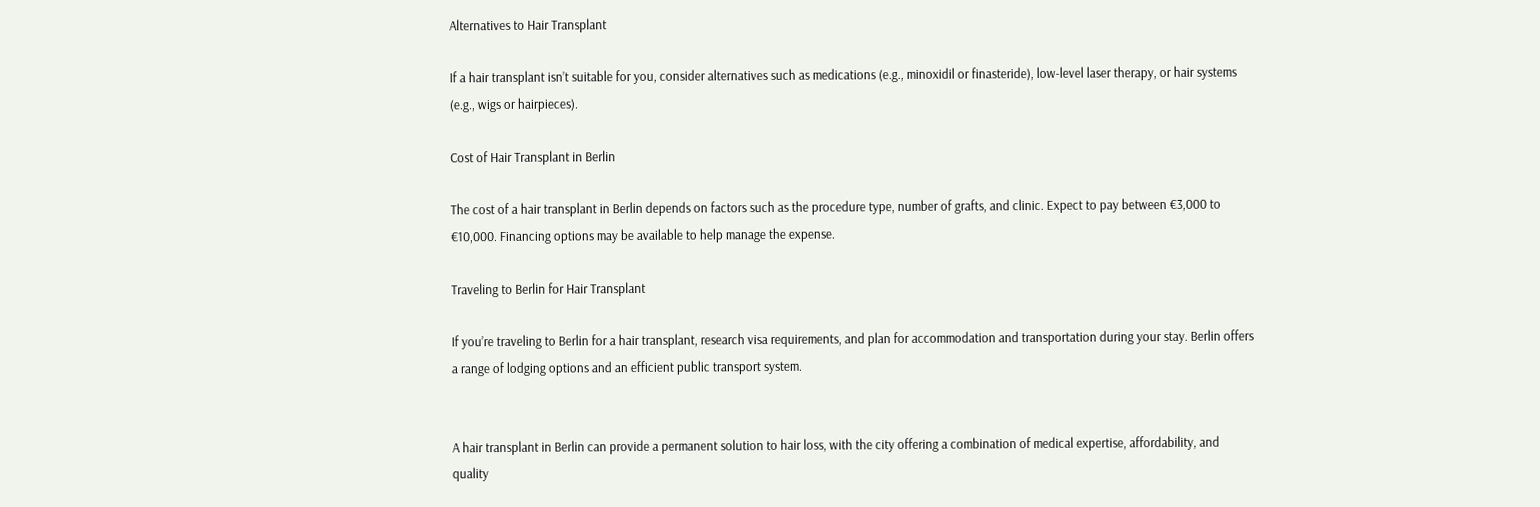Alternatives to Hair Transplant

If a hair transplant isn’t suitable for you, consider alternatives such as medications (e.g., minoxidil or finasteride), low-level laser therapy, or hair systems (e.g., wigs or hairpieces).

Cost of Hair Transplant in Berlin

The cost of a hair transplant in Berlin depends on factors such as the procedure type, number of grafts, and clinic. Expect to pay between €3,000 to €10,000. Financing options may be available to help manage the expense.

Traveling to Berlin for Hair Transplant

If you’re traveling to Berlin for a hair transplant, research visa requirements, and plan for accommodation and transportation during your stay. Berlin offers a range of lodging options and an efficient public transport system.


A hair transplant in Berlin can provide a permanent solution to hair loss, with the city offering a combination of medical expertise, affordability, and quality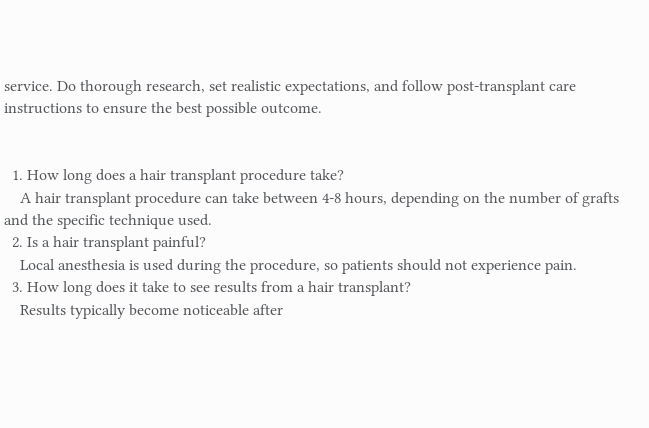service. Do thorough research, set realistic expectations, and follow post-transplant care instructions to ensure the best possible outcome.


  1. How long does a hair transplant procedure take?
    A hair transplant procedure can take between 4-8 hours, depending on the number of grafts and the specific technique used.
  2. Is a hair transplant painful?
    Local anesthesia is used during the procedure, so patients should not experience pain.
  3. How long does it take to see results from a hair transplant?
    Results typically become noticeable after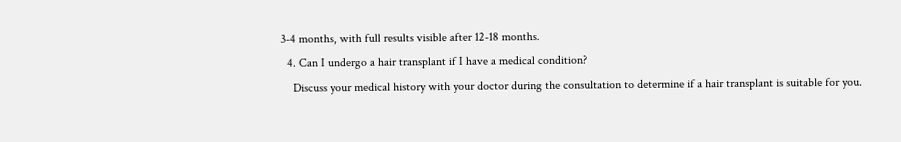3-4 months, with full results visible after 12-18 months.
  4. Can I undergo a hair transplant if I have a medical condition?
    Discuss your medical history with your doctor during the consultation to determine if a hair transplant is suitable for you.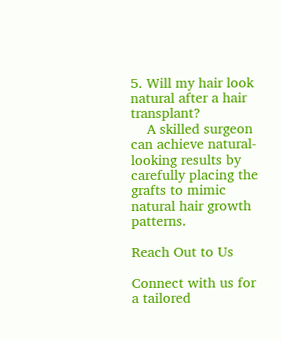5. Will my hair look natural after a hair transplant?
    A skilled surgeon can achieve natural-looking results by carefully placing the grafts to mimic natural hair growth patterns.

Reach Out to Us

Connect with us for a tailored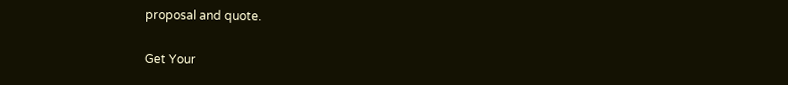proposal and quote.

Get Your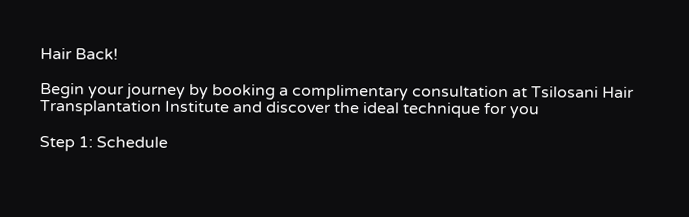Hair Back!

Begin your journey by booking a complimentary consultation at Tsilosani Hair Transplantation Institute and discover the ideal technique for you

Step 1: Schedule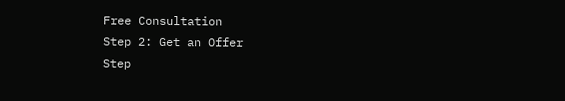Free Consultation
Step 2: Get an Offer
Step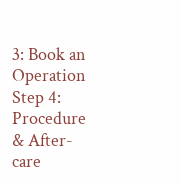3: Book an Operation
Step 4: Procedure & After-care